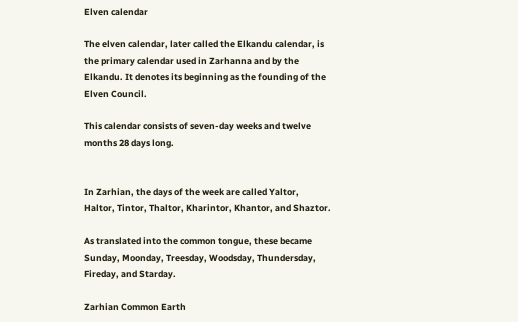Elven calendar

The elven calendar, later called the Elkandu calendar, is the primary calendar used in Zarhanna and by the Elkandu. It denotes its beginning as the founding of the Elven Council.

This calendar consists of seven-day weeks and twelve months 28 days long.


In Zarhian, the days of the week are called Yaltor, Haltor, Tintor, Thaltor, Kharintor, Khantor, and Shaztor.

As translated into the common tongue, these became Sunday, Moonday, Treesday, Woodsday, Thundersday, Fireday, and Starday.

Zarhian Common Earth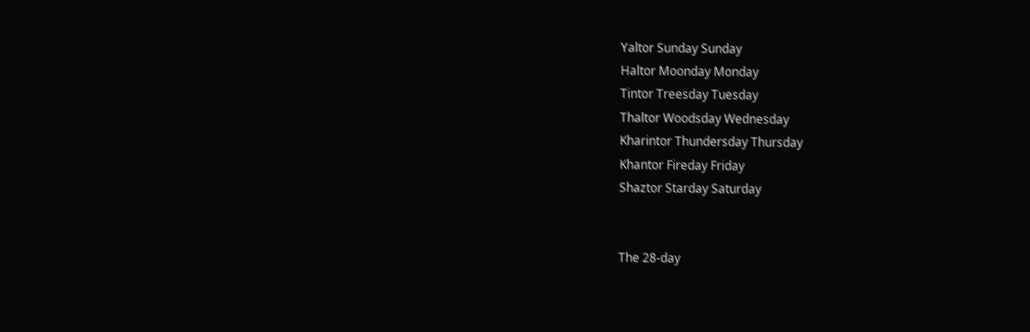Yaltor Sunday Sunday
Haltor Moonday Monday
Tintor Treesday Tuesday
Thaltor Woodsday Wednesday
Kharintor Thundersday Thursday
Khantor Fireday Friday
Shaztor Starday Saturday


The 28-day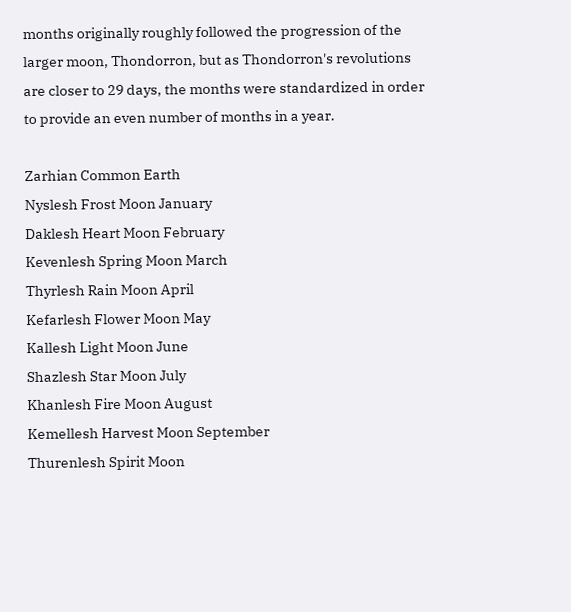months originally roughly followed the progression of the larger moon, Thondorron, but as Thondorron's revolutions are closer to 29 days, the months were standardized in order to provide an even number of months in a year.

Zarhian Common Earth
Nyslesh Frost Moon January
Daklesh Heart Moon February
Kevenlesh Spring Moon March
Thyrlesh Rain Moon April
Kefarlesh Flower Moon May
Kallesh Light Moon June
Shazlesh Star Moon July
Khanlesh Fire Moon August
Kemellesh Harvest Moon September
Thurenlesh Spirit Moon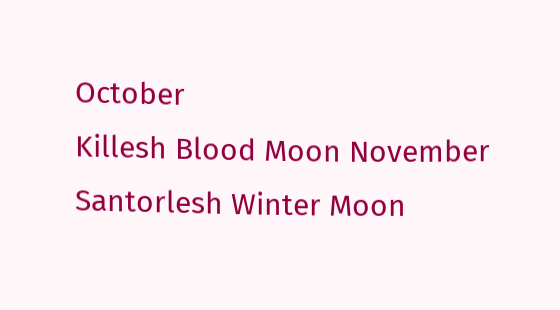October
Killesh Blood Moon November
Santorlesh Winter Moon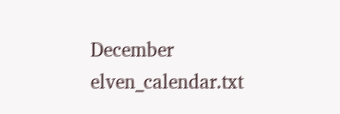December
elven_calendar.txt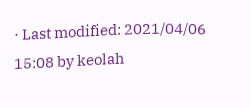· Last modified: 2021/04/06 15:08 by keolah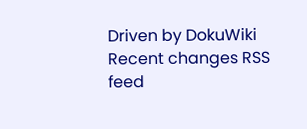Driven by DokuWiki Recent changes RSS feed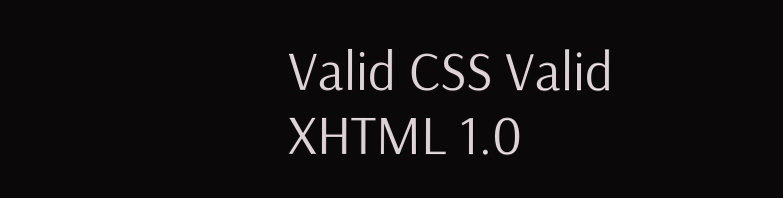Valid CSS Valid XHTML 1.0